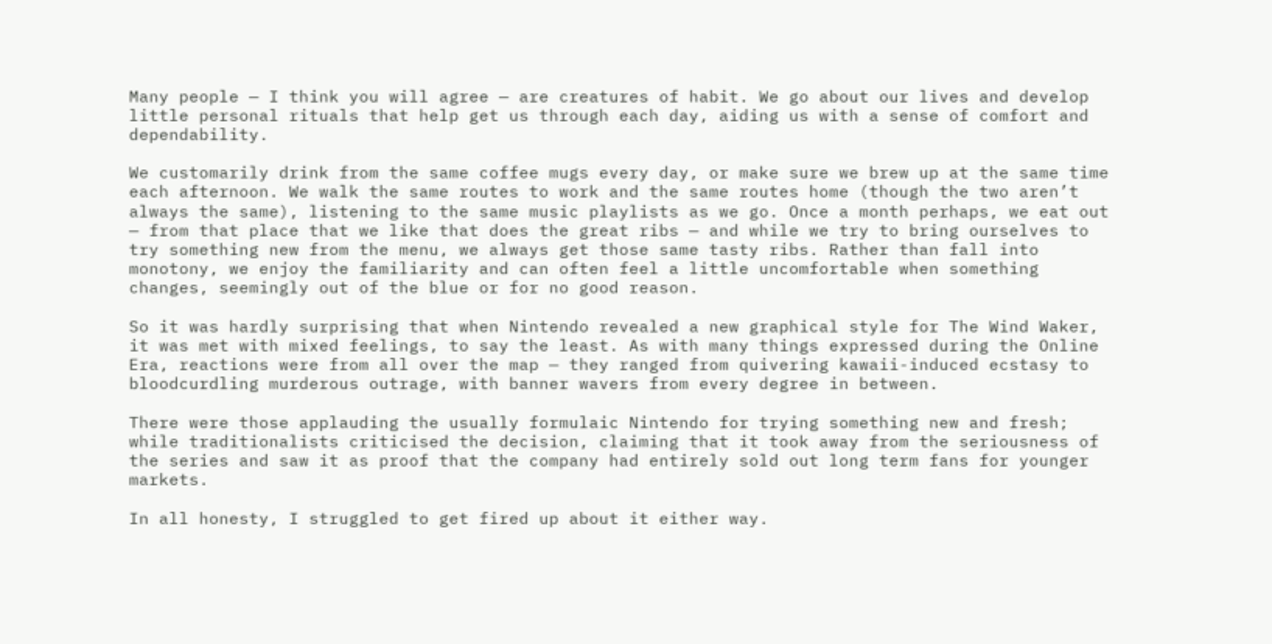Many people — I think you will agree — are creatures of habit. We go about our lives and develop little personal rituals that help get us through each day, aiding us with a sense of comfort and dependability.

We customarily drink from the same coffee mugs every day, or make sure we brew up at the same time each afternoon. We walk the same routes to work and the same routes home (though the two aren’t always the same), listening to the same music playlists as we go. Once a month perhaps, we eat out — from that place that we like that does the great ribs — and while we try to bring ourselves to try something new from the menu, we always get those same tasty ribs. Rather than fall into monotony, we enjoy the familiarity and can often feel a little uncomfortable when something changes, seemingly out of the blue or for no good reason.

So it was hardly surprising that when Nintendo revealed a new graphical style for The Wind Waker, it was met with mixed feelings, to say the least. As with many things expressed during the Online Era, reactions were from all over the map — they ranged from quivering kawaii-induced ecstasy to bloodcurdling murderous outrage, with banner wavers from every degree in between.

There were those applauding the usually formulaic Nintendo for trying something new and fresh; while traditionalists criticised the decision, claiming that it took away from the seriousness of the series and saw it as proof that the company had entirely sold out long term fans for younger markets.

In all honesty, I struggled to get fired up about it either way.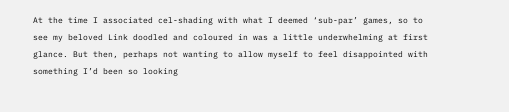At the time I associated cel-shading with what I deemed ‘sub-par’ games, so to see my beloved Link doodled and coloured in was a little underwhelming at first glance. But then, perhaps not wanting to allow myself to feel disappointed with something I’d been so looking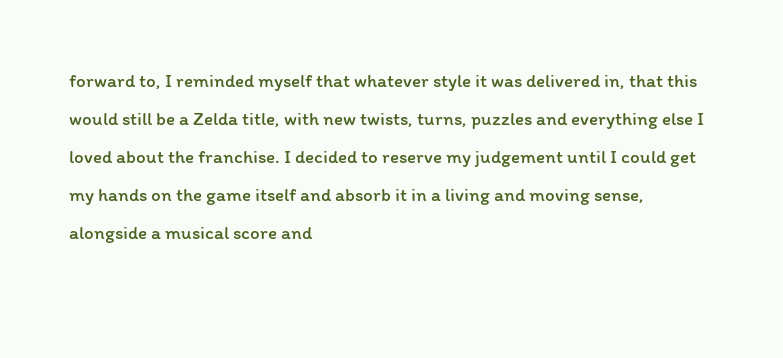forward to, I reminded myself that whatever style it was delivered in, that this would still be a Zelda title, with new twists, turns, puzzles and everything else I loved about the franchise. I decided to reserve my judgement until I could get my hands on the game itself and absorb it in a living and moving sense, alongside a musical score and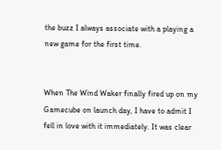the buzz I always associate with a playing a new game for the first time.


When The Wind Waker finally fired up on my Gamecube on launch day, I have to admit I fell in love with it immediately. It was clear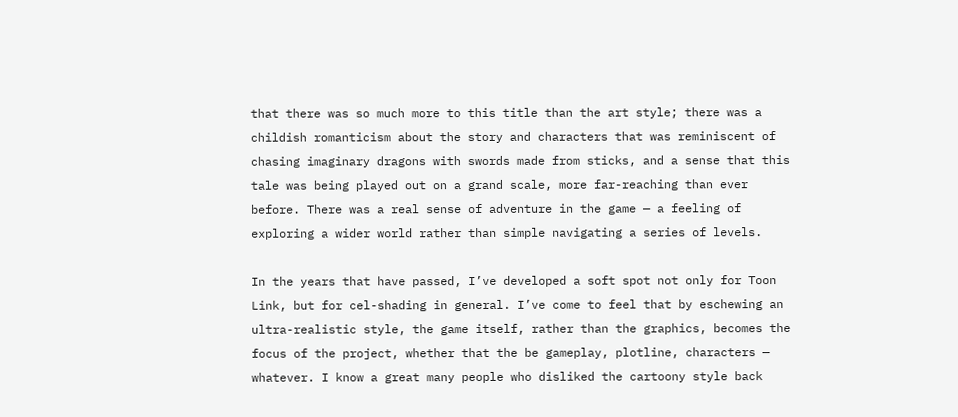that there was so much more to this title than the art style; there was a childish romanticism about the story and characters that was reminiscent of chasing imaginary dragons with swords made from sticks, and a sense that this tale was being played out on a grand scale, more far-reaching than ever before. There was a real sense of adventure in the game — a feeling of exploring a wider world rather than simple navigating a series of levels.

In the years that have passed, I’ve developed a soft spot not only for Toon Link, but for cel-shading in general. I’ve come to feel that by eschewing an ultra-realistic style, the game itself, rather than the graphics, becomes the focus of the project, whether that the be gameplay, plotline, characters — whatever. I know a great many people who disliked the cartoony style back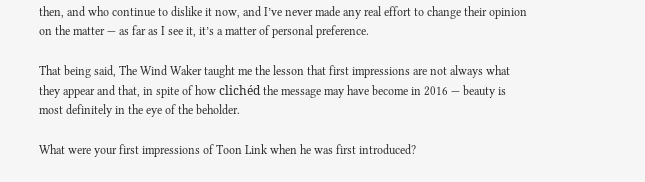then, and who continue to dislike it now, and I’ve never made any real effort to change their opinion on the matter — as far as I see it, it’s a matter of personal preference.

That being said, The Wind Waker taught me the lesson that first impressions are not always what they appear and that, in spite of how clichéd the message may have become in 2016 — beauty is most definitely in the eye of the beholder.

What were your first impressions of Toon Link when he was first introduced?